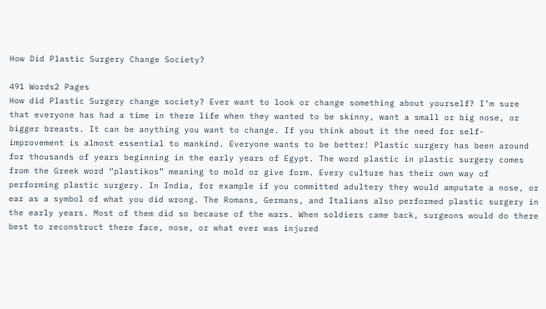How Did Plastic Surgery Change Society?

491 Words2 Pages
How did Plastic Surgery change society? Ever want to look or change something about yourself? I’m sure that everyone has had a time in there life when they wanted to be skinny, want a small or big nose, or bigger breasts. It can be anything you want to change. If you think about it the need for self- improvement is almost essential to mankind. Everyone wants to be better! Plastic surgery has been around for thousands of years beginning in the early years of Egypt. The word plastic in plastic surgery comes from the Greek word “plastikos” meaning to mold or give form. Every culture has their own way of performing plastic surgery. In India, for example if you committed adultery they would amputate a nose, or ear as a symbol of what you did wrong. The Romans, Germans, and Italians also performed plastic surgery in the early years. Most of them did so because of the wars. When soldiers came back, surgeons would do there best to reconstruct there face, nose, or what ever was injured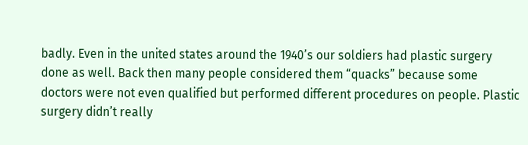badly. Even in the united states around the 1940’s our soldiers had plastic surgery done as well. Back then many people considered them “quacks” because some doctors were not even qualified but performed different procedures on people. Plastic surgery didn’t really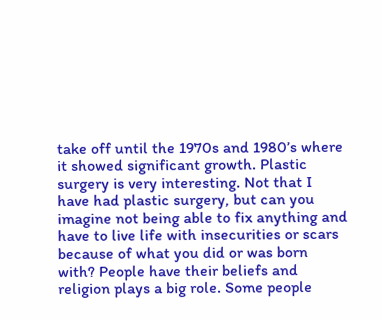take off until the 1970s and 1980’s where it showed significant growth. Plastic surgery is very interesting. Not that I have had plastic surgery, but can you imagine not being able to fix anything and have to live life with insecurities or scars because of what you did or was born with? People have their beliefs and religion plays a big role. Some people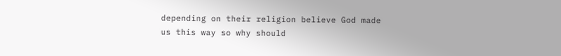depending on their religion believe God made us this way so why should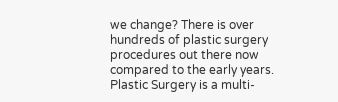we change? There is over hundreds of plastic surgery procedures out there now compared to the early years. Plastic Surgery is a multi-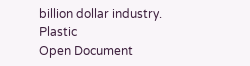billion dollar industry. Plastic
Open Document